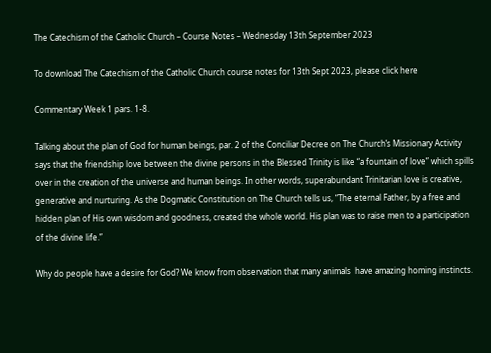The Catechism of the Catholic Church – Course Notes – Wednesday 13th September 2023

To download The Catechism of the Catholic Church course notes for 13th Sept 2023, please click here

Commentary Week 1 pars. 1-8.

Talking about the plan of God for human beings, par. 2 of the Conciliar Decree on The Church’s Missionary Activity  says that the friendship love between the divine persons in the Blessed Trinity is like “a fountain of love” which spills over in the creation of the universe and human beings. In other words, superabundant Trinitarian love is creative, generative and nurturing. As the Dogmatic Constitution on The Church tells us, “The eternal Father, by a free and hidden plan of His own wisdom and goodness, created the whole world. His plan was to raise men to a participation of the divine life.”

Why do people have a desire for God? We know from observation that many animals  have amazing homing instincts.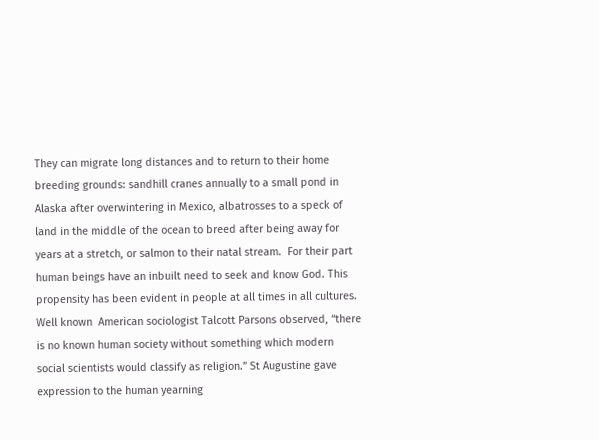They can migrate long distances and to return to their home breeding grounds: sandhill cranes annually to a small pond in Alaska after overwintering in Mexico, albatrosses to a speck of land in the middle of the ocean to breed after being away for years at a stretch, or salmon to their natal stream.  For their part human beings have an inbuilt need to seek and know God. This propensity has been evident in people at all times in all cultures. Well known  American sociologist Talcott Parsons observed, “there is no known human society without something which modern social scientists would classify as religion.” St Augustine gave expression to the human yearning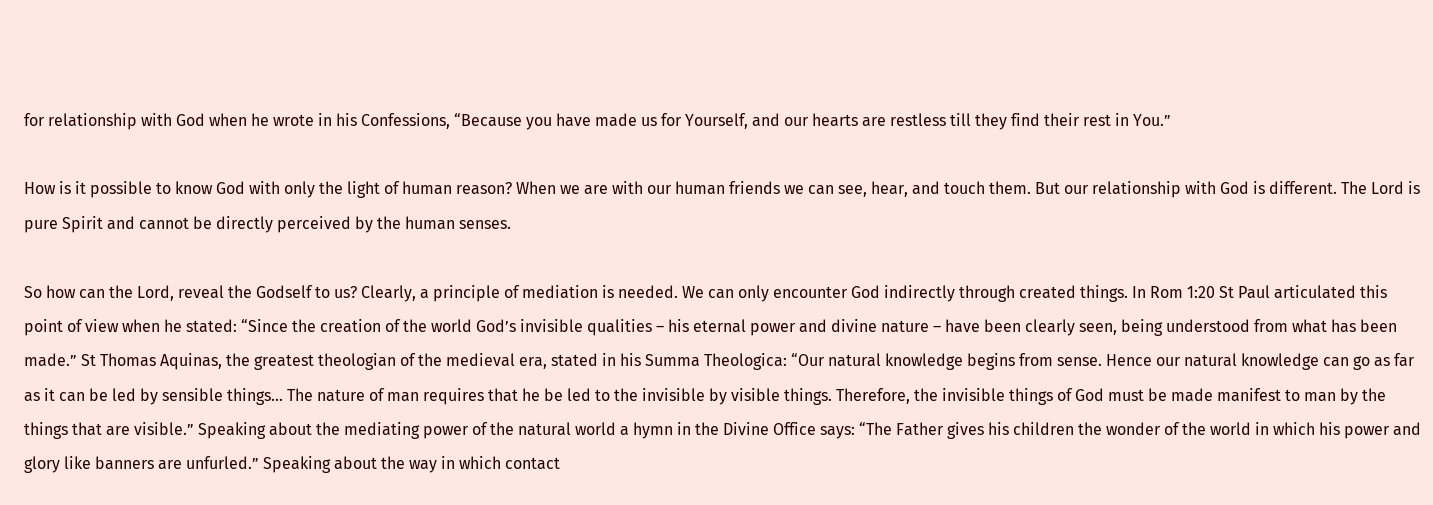for relationship with God when he wrote in his Confessions, “Because you have made us for Yourself, and our hearts are restless till they find their rest in You.”

How is it possible to know God with only the light of human reason? When we are with our human friends we can see, hear, and touch them. But our relationship with God is different. The Lord is pure Spirit and cannot be directly perceived by the human senses.

So how can the Lord, reveal the Godself to us? Clearly, a principle of mediation is needed. We can only encounter God indirectly through created things. In Rom 1:20 St Paul articulated this point of view when he stated: “Since the creation of the world God’s invisible qualities – his eternal power and divine nature – have been clearly seen, being understood from what has been made.” St Thomas Aquinas, the greatest theologian of the medieval era, stated in his Summa Theologica: “Our natural knowledge begins from sense. Hence our natural knowledge can go as far as it can be led by sensible things… The nature of man requires that he be led to the invisible by visible things. Therefore, the invisible things of God must be made manifest to man by the things that are visible.” Speaking about the mediating power of the natural world a hymn in the Divine Office says: “The Father gives his children the wonder of the world in which his power and glory like banners are unfurled.” Speaking about the way in which contact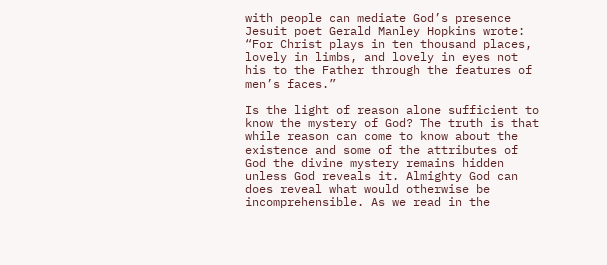with people can mediate God’s presence Jesuit poet Gerald Manley Hopkins wrote: “For Christ plays in ten thousand places, lovely in limbs, and lovely in eyes not his to the Father through the features of men’s faces.”

Is the light of reason alone sufficient to know the mystery of God? The truth is that while reason can come to know about the existence and some of the attributes of God the divine mystery remains hidden unless God reveals it. Almighty God can does reveal what would otherwise be incomprehensible. As we read in the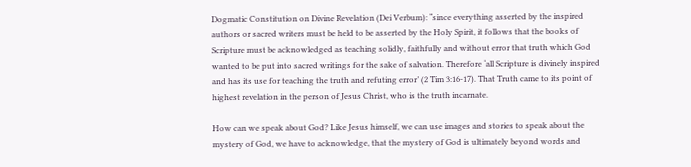Dogmatic Constitution on Divine Revelation (Dei Verbum): “since everything asserted by the inspired authors or sacred writers must be held to be asserted by the Holy Spirit, it follows that the books of Scripture must be acknowledged as teaching solidly, faithfully and without error that truth which God wanted to be put into sacred writings for the sake of salvation. Therefore ‘all Scripture is divinely inspired and has its use for teaching the truth and refuting error’ (2 Tim 3:16-17). That Truth came to its point of highest revelation in the person of Jesus Christ, who is the truth incarnate.

How can we speak about God? Like Jesus himself, we can use images and stories to speak about the mystery of God, we have to acknowledge, that the mystery of God is ultimately beyond words and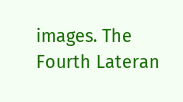images. The Fourth Lateran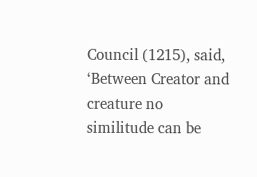Council (1215), said, ‘Between Creator and creature no similitude can be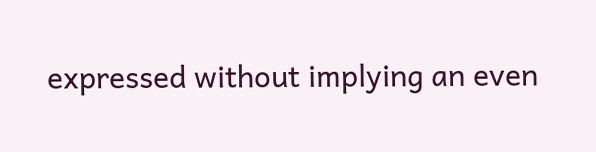expressed without implying an even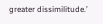greater dissimilitude.’